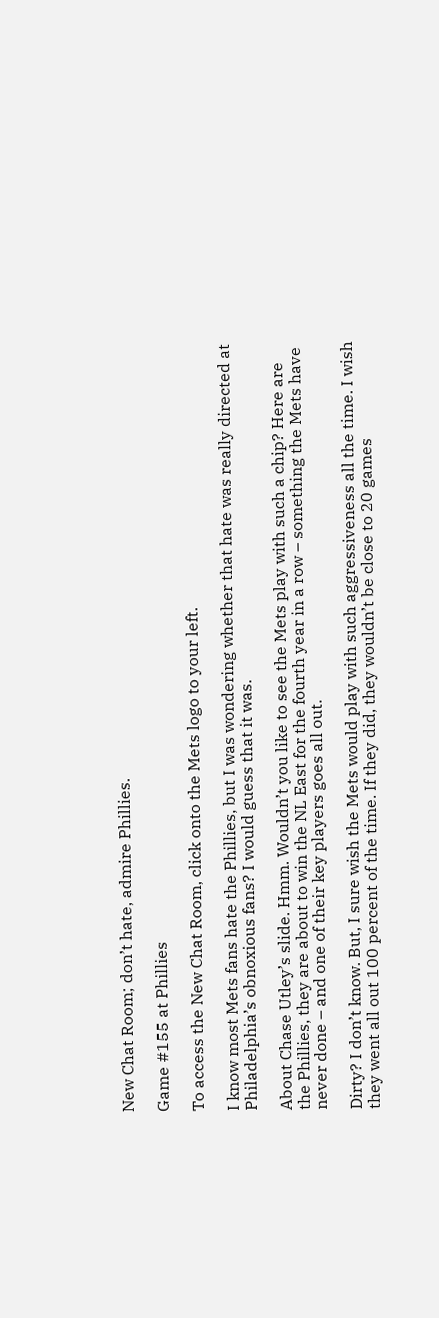New Chat Room; don’t hate, admire Phillies.

Game #155 at Phillies

To access the New Chat Room, click onto the Mets logo to your left.

I know most Mets fans hate the Phillies, but I was wondering whether that hate was really directed at Philadelphia’s obnoxious fans? I would guess that it was.

About Chase Utley’s slide. Hmm. Wouldn’t you like to see the Mets play with such a chip? Here are the Phillies, they are about to win the NL East for the fourth year in a row – something the Mets have never done – and one of their key players goes all out.

Dirty? I don’t know. But, I sure wish the Mets would play with such aggressiveness all the time. I wish they went all out 100 percent of the time. If they did, they wouldn’t be close to 20 games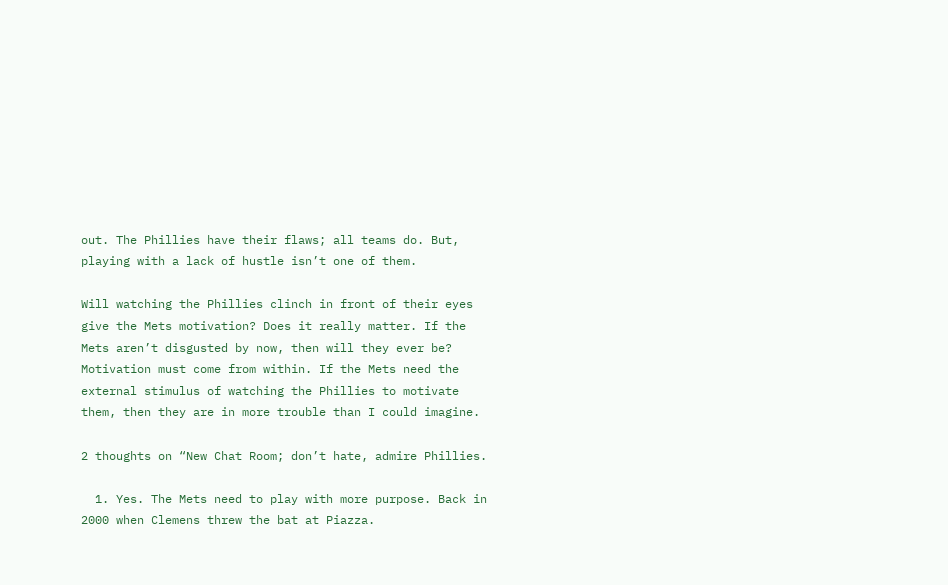out. The Phillies have their flaws; all teams do. But, playing with a lack of hustle isn’t one of them.

Will watching the Phillies clinch in front of their eyes give the Mets motivation? Does it really matter. If the Mets aren’t disgusted by now, then will they ever be? Motivation must come from within. If the Mets need the external stimulus of watching the Phillies to motivate them, then they are in more trouble than I could imagine.

2 thoughts on “New Chat Room; don’t hate, admire Phillies.

  1. Yes. The Mets need to play with more purpose. Back in 2000 when Clemens threw the bat at Piazza.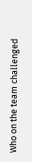Who on the team challenged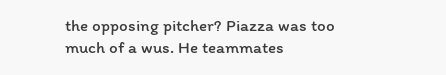the opposing pitcher? Piazza was too much of a wus. He teammates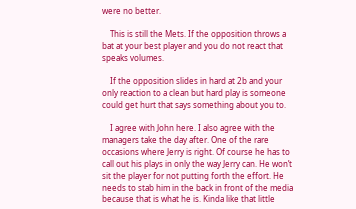were no better.

    This is still the Mets. If the opposition throws a bat at your best player and you do not react that speaks volumes.

    If the opposition slides in hard at 2b and your only reaction to a clean but hard play is someone could get hurt that says something about you to.

    I agree with John here. I also agree with the managers take the day after. One of the rare occasions where Jerry is right. Of course he has to call out his plays in only the way Jerry can. He won’t sit the player for not putting forth the effort. He needs to stab him in the back in front of the media because that is what he is. Kinda like that little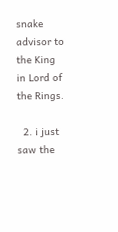snake advisor to the King in Lord of the Rings.

  2. i just saw the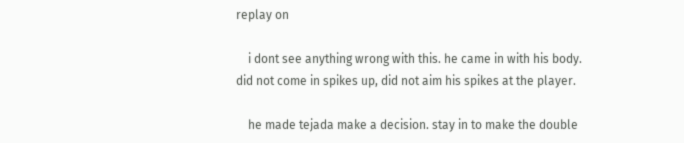replay on

    i dont see anything wrong with this. he came in with his body. did not come in spikes up, did not aim his spikes at the player.

    he made tejada make a decision. stay in to make the double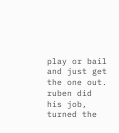play or bail and just get the one out. ruben did his job, turned the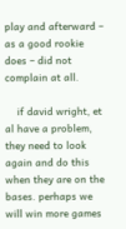play and afterward – as a good rookie does – did not complain at all.

    if david wright, et al have a problem, they need to look again and do this when they are on the bases. perhaps we will win more games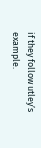if they follow utley’s example.